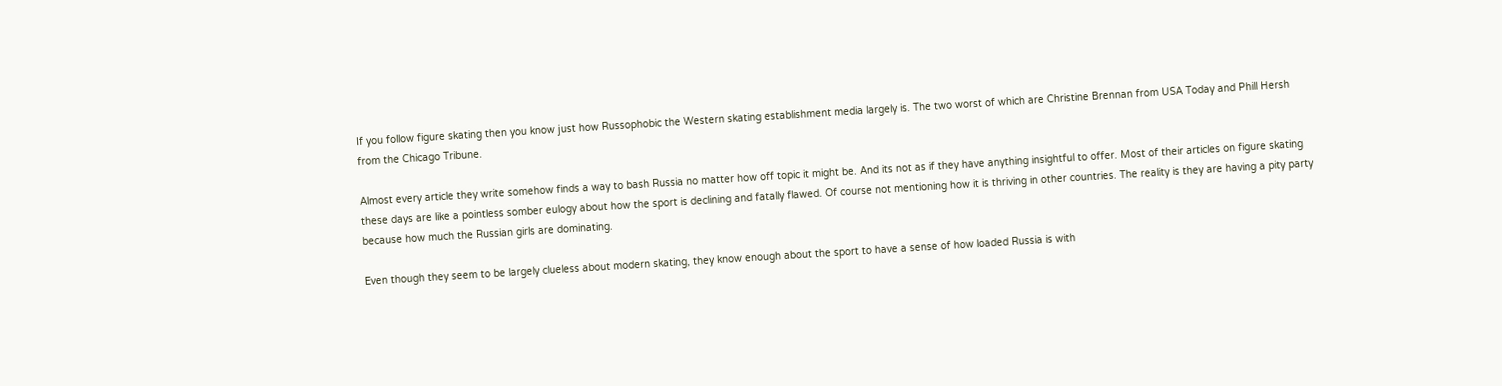If you follow figure skating then you know just how Russophobic the Western skating establishment media largely is. The two worst of which are Christine Brennan from USA Today and Phill Hersh from the Chicago Tribune.

Almost every article they write somehow finds a way to bash Russia no matter how off topic it might be. And its not as if they have anything insightful to offer. Most of their articles on figure skating these days are like a pointless somber eulogy about how the sport is declining and fatally flawed. Of course not mentioning how it is thriving in other countries. The reality is they are having a pity party because how much the Russian girls are dominating.

Even though they seem to be largely clueless about modern skating, they know enough about the sport to have a sense of how loaded Russia is with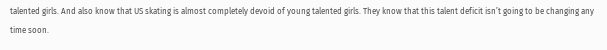talented girls. And also know that US skating is almost completely devoid of young talented girls. They know that this talent deficit isn’t going to be changing any time soon.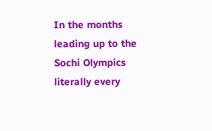In the months leading up to the Sochi Olympics literally every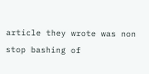article they wrote was non stop bashing of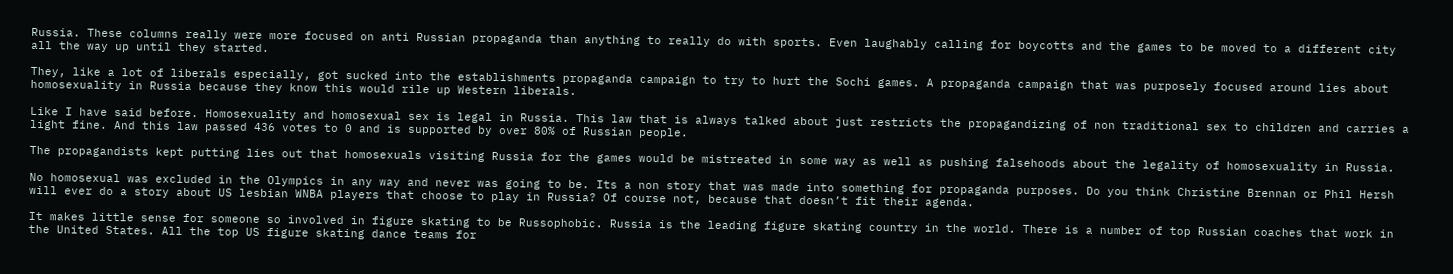Russia. These columns really were more focused on anti Russian propaganda than anything to really do with sports. Even laughably calling for boycotts and the games to be moved to a different city all the way up until they started.

They, like a lot of liberals especially, got sucked into the establishments propaganda campaign to try to hurt the Sochi games. A propaganda campaign that was purposely focused around lies about homosexuality in Russia because they know this would rile up Western liberals.

Like I have said before. Homosexuality and homosexual sex is legal in Russia. This law that is always talked about just restricts the propagandizing of non traditional sex to children and carries a light fine. And this law passed 436 votes to 0 and is supported by over 80% of Russian people.

The propagandists kept putting lies out that homosexuals visiting Russia for the games would be mistreated in some way as well as pushing falsehoods about the legality of homosexuality in Russia.

No homosexual was excluded in the Olympics in any way and never was going to be. Its a non story that was made into something for propaganda purposes. Do you think Christine Brennan or Phil Hersh will ever do a story about US lesbian WNBA players that choose to play in Russia? Of course not, because that doesn’t fit their agenda.

It makes little sense for someone so involved in figure skating to be Russophobic. Russia is the leading figure skating country in the world. There is a number of top Russian coaches that work in the United States. All the top US figure skating dance teams for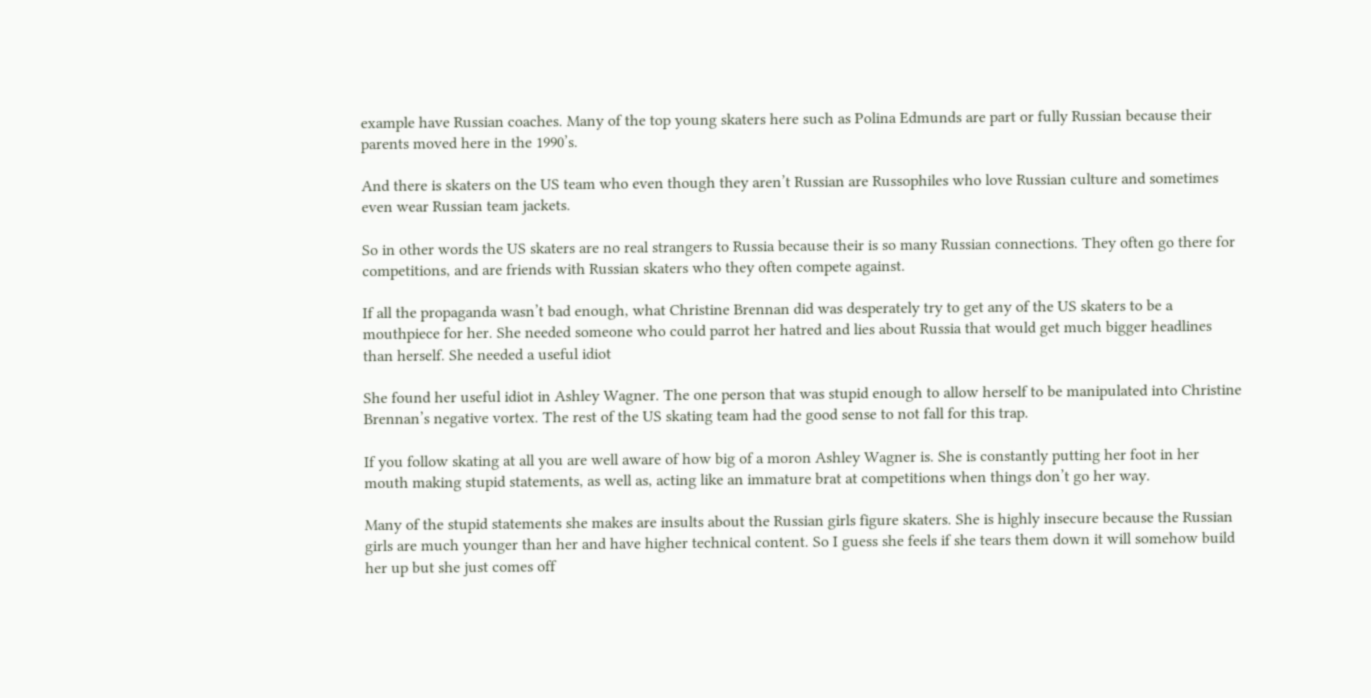example have Russian coaches. Many of the top young skaters here such as Polina Edmunds are part or fully Russian because their parents moved here in the 1990’s.

And there is skaters on the US team who even though they aren’t Russian are Russophiles who love Russian culture and sometimes even wear Russian team jackets.

So in other words the US skaters are no real strangers to Russia because their is so many Russian connections. They often go there for competitions, and are friends with Russian skaters who they often compete against.

If all the propaganda wasn’t bad enough, what Christine Brennan did was desperately try to get any of the US skaters to be a mouthpiece for her. She needed someone who could parrot her hatred and lies about Russia that would get much bigger headlines than herself. She needed a useful idiot

She found her useful idiot in Ashley Wagner. The one person that was stupid enough to allow herself to be manipulated into Christine Brennan’s negative vortex. The rest of the US skating team had the good sense to not fall for this trap.

If you follow skating at all you are well aware of how big of a moron Ashley Wagner is. She is constantly putting her foot in her mouth making stupid statements, as well as, acting like an immature brat at competitions when things don’t go her way.

Many of the stupid statements she makes are insults about the Russian girls figure skaters. She is highly insecure because the Russian girls are much younger than her and have higher technical content. So I guess she feels if she tears them down it will somehow build her up but she just comes off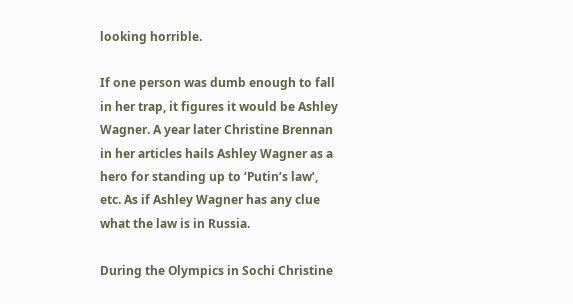looking horrible.

If one person was dumb enough to fall in her trap, it figures it would be Ashley Wagner. A year later Christine Brennan in her articles hails Ashley Wagner as a hero for standing up to ‘Putin’s law’, etc. As if Ashley Wagner has any clue what the law is in Russia.

During the Olympics in Sochi Christine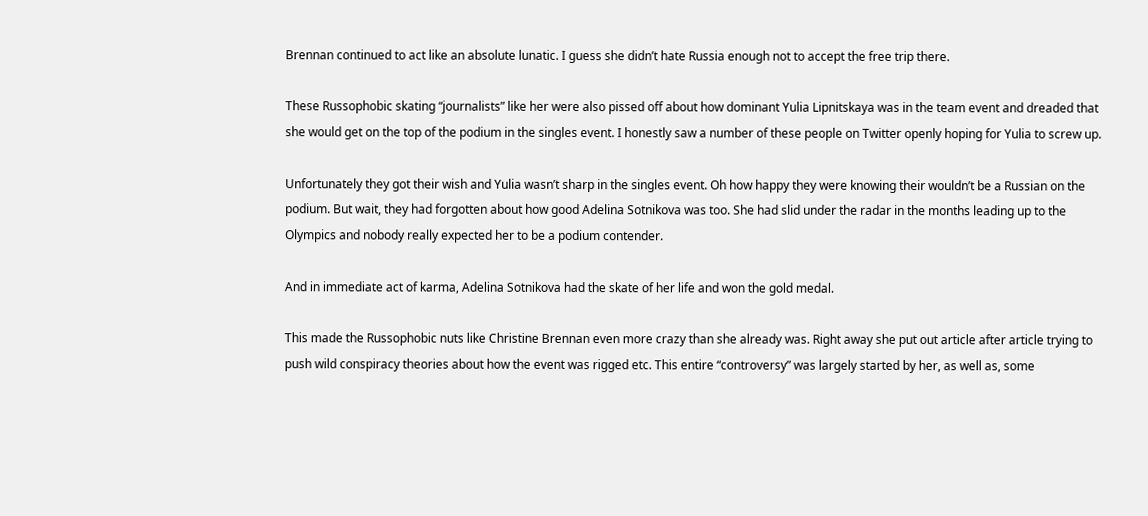Brennan continued to act like an absolute lunatic. I guess she didn’t hate Russia enough not to accept the free trip there.

These Russophobic skating “journalists” like her were also pissed off about how dominant Yulia Lipnitskaya was in the team event and dreaded that she would get on the top of the podium in the singles event. I honestly saw a number of these people on Twitter openly hoping for Yulia to screw up.

Unfortunately they got their wish and Yulia wasn’t sharp in the singles event. Oh how happy they were knowing their wouldn’t be a Russian on the podium. But wait, they had forgotten about how good Adelina Sotnikova was too. She had slid under the radar in the months leading up to the Olympics and nobody really expected her to be a podium contender.

And in immediate act of karma, Adelina Sotnikova had the skate of her life and won the gold medal.

This made the Russophobic nuts like Christine Brennan even more crazy than she already was. Right away she put out article after article trying to push wild conspiracy theories about how the event was rigged etc. This entire “controversy” was largely started by her, as well as, some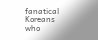fanatical Koreans who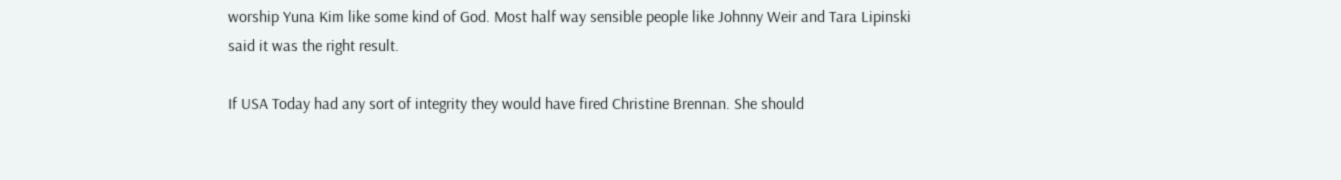worship Yuna Kim like some kind of God. Most half way sensible people like Johnny Weir and Tara Lipinski said it was the right result.

If USA Today had any sort of integrity they would have fired Christine Brennan. She should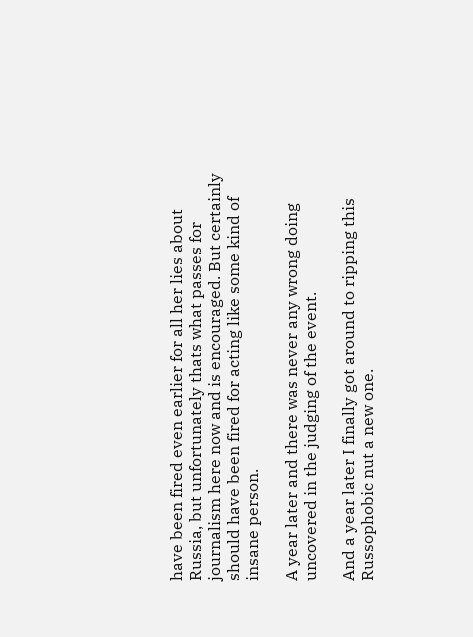have been fired even earlier for all her lies about Russia, but unfortunately thats what passes for journalism here now and is encouraged. But certainly should have been fired for acting like some kind of insane person.

A year later and there was never any wrong doing uncovered in the judging of the event.

And a year later I finally got around to ripping this Russophobic nut a new one.